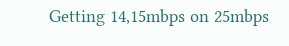Getting 14,15mbps on 25mbps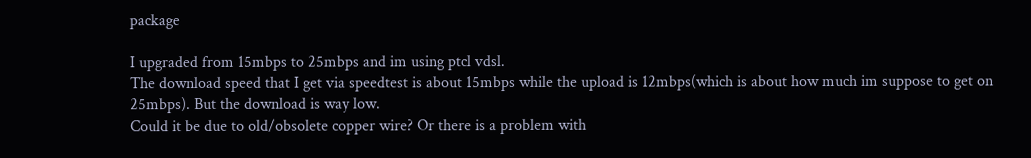package

I upgraded from 15mbps to 25mbps and im using ptcl vdsl.
The download speed that I get via speedtest is about 15mbps while the upload is 12mbps(which is about how much im suppose to get on 25mbps). But the download is way low.
Could it be due to old/obsolete copper wire? Or there is a problem with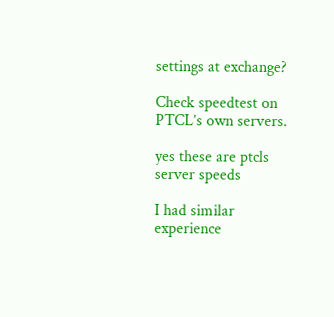settings at exchange?

Check speedtest on PTCL’s own servers.

yes these are ptcls server speeds

I had similar experience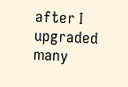after I upgraded many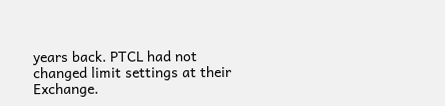years back. PTCL had not changed limit settings at their Exchange.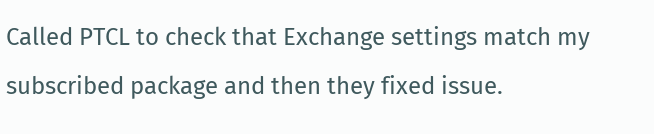Called PTCL to check that Exchange settings match my subscribed package and then they fixed issue.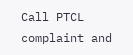Call PTCL complaint and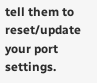tell them to reset/update your port settings.